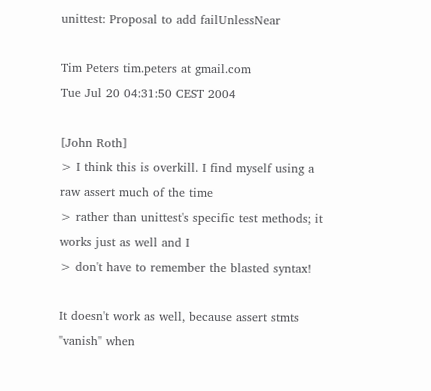unittest: Proposal to add failUnlessNear

Tim Peters tim.peters at gmail.com
Tue Jul 20 04:31:50 CEST 2004

[John Roth]
> I think this is overkill. I find myself using a raw assert much of the time
> rather than unittest's specific test methods; it works just as well and I
> don't have to remember the blasted syntax!

It doesn't work as well, because assert stmts "vanish" when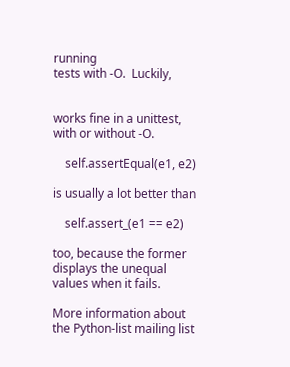running
tests with -O.  Luckily,


works fine in a unittest, with or without -O.

    self.assertEqual(e1, e2)

is usually a lot better than

    self.assert_(e1 == e2)

too, because the former displays the unequal values when it fails.

More information about the Python-list mailing list